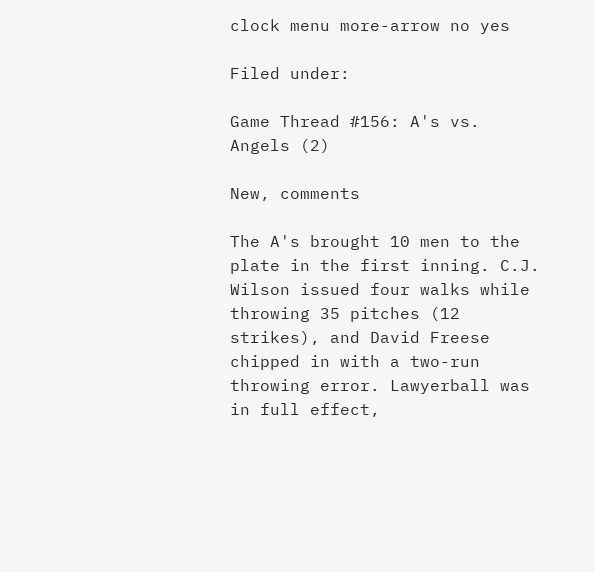clock menu more-arrow no yes

Filed under:

Game Thread #156: A's vs. Angels (2)

New, comments

The A's brought 10 men to the plate in the first inning. C.J. Wilson issued four walks while throwing 35 pitches (12 strikes), and David Freese chipped in with a two-run throwing error. Lawyerball was in full effect,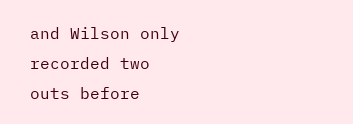and Wilson only recorded two outs before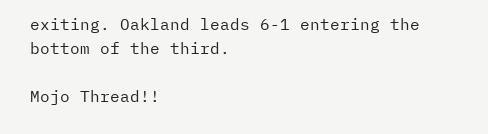exiting. Oakland leads 6-1 entering the bottom of the third.

Mojo Thread!!